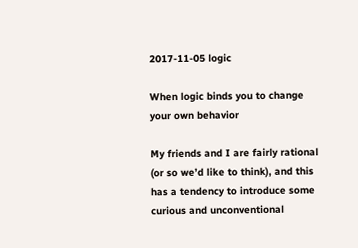2017-11-05 logic

When logic binds you to change your own behavior

My friends and I are fairly rational (or so we’d like to think), and this has a tendency to introduce some curious and unconventional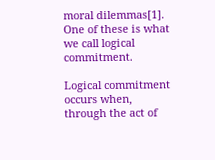moral dilemmas[1]. One of these is what we call logical commitment.

Logical commitment occurs when, through the act of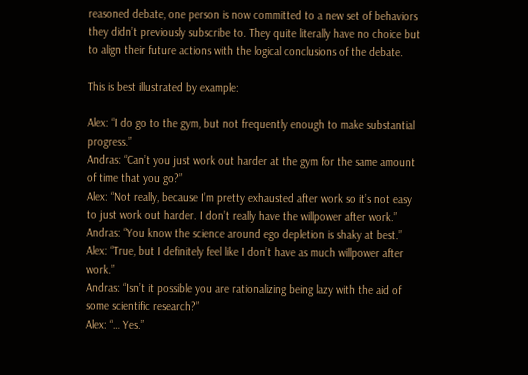reasoned debate, one person is now committed to a new set of behaviors they didn’t previously subscribe to. They quite literally have no choice but to align their future actions with the logical conclusions of the debate.

This is best illustrated by example:

Alex: “I do go to the gym, but not frequently enough to make substantial progress.”
Andras: “Can’t you just work out harder at the gym for the same amount of time that you go?”
Alex: “Not really, because I’m pretty exhausted after work so it’s not easy to just work out harder. I don’t really have the willpower after work.”
Andras: “You know the science around ego depletion is shaky at best.”
Alex: “True, but I definitely feel like I don’t have as much willpower after work.”
Andras: “Isn’t it possible you are rationalizing being lazy with the aid of some scientific research?”
Alex: “… Yes.”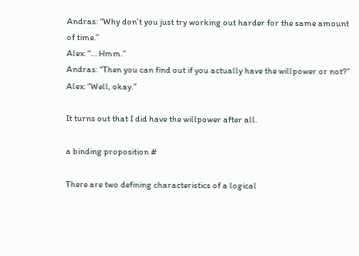Andras: “Why don’t you just try working out harder for the same amount of time.”
Alex: “… Hmm.”
Andras: “Then you can find out if you actually have the willpower or not?”
Alex: “Well, okay.”

It turns out that I did have the willpower after all.

a binding proposition #

There are two defining characteristics of a logical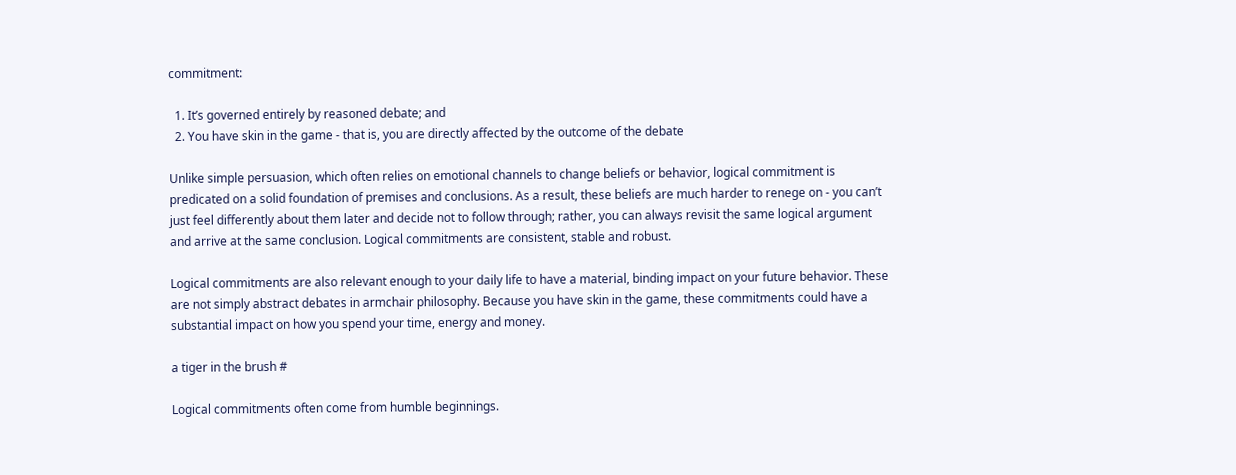commitment:

  1. It’s governed entirely by reasoned debate; and
  2. You have skin in the game - that is, you are directly affected by the outcome of the debate

Unlike simple persuasion, which often relies on emotional channels to change beliefs or behavior, logical commitment is predicated on a solid foundation of premises and conclusions. As a result, these beliefs are much harder to renege on - you can’t just feel differently about them later and decide not to follow through; rather, you can always revisit the same logical argument and arrive at the same conclusion. Logical commitments are consistent, stable and robust.

Logical commitments are also relevant enough to your daily life to have a material, binding impact on your future behavior. These are not simply abstract debates in armchair philosophy. Because you have skin in the game, these commitments could have a substantial impact on how you spend your time, energy and money.

a tiger in the brush #

Logical commitments often come from humble beginnings.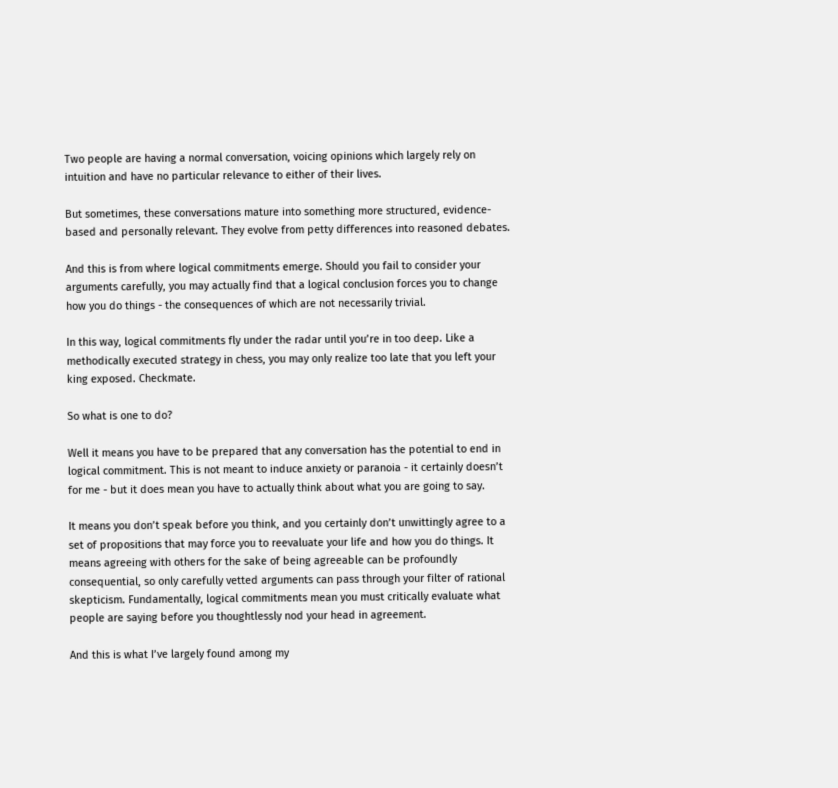Two people are having a normal conversation, voicing opinions which largely rely on intuition and have no particular relevance to either of their lives.

But sometimes, these conversations mature into something more structured, evidence-based and personally relevant. They evolve from petty differences into reasoned debates.

And this is from where logical commitments emerge. Should you fail to consider your arguments carefully, you may actually find that a logical conclusion forces you to change how you do things - the consequences of which are not necessarily trivial.

In this way, logical commitments fly under the radar until you’re in too deep. Like a methodically executed strategy in chess, you may only realize too late that you left your king exposed. Checkmate.

So what is one to do?

Well it means you have to be prepared that any conversation has the potential to end in logical commitment. This is not meant to induce anxiety or paranoia - it certainly doesn’t for me - but it does mean you have to actually think about what you are going to say.

It means you don’t speak before you think, and you certainly don’t unwittingly agree to a set of propositions that may force you to reevaluate your life and how you do things. It means agreeing with others for the sake of being agreeable can be profoundly consequential, so only carefully vetted arguments can pass through your filter of rational skepticism. Fundamentally, logical commitments mean you must critically evaluate what people are saying before you thoughtlessly nod your head in agreement.

And this is what I’ve largely found among my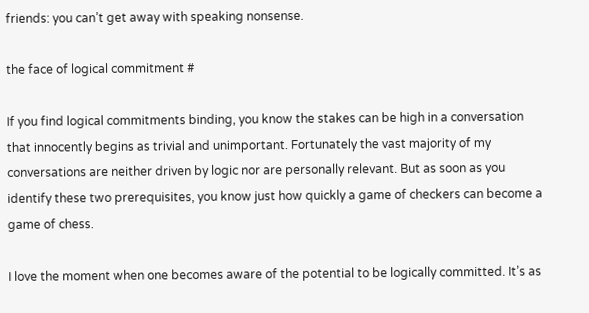friends: you can’t get away with speaking nonsense.

the face of logical commitment #

If you find logical commitments binding, you know the stakes can be high in a conversation that innocently begins as trivial and unimportant. Fortunately the vast majority of my conversations are neither driven by logic nor are personally relevant. But as soon as you identify these two prerequisites, you know just how quickly a game of checkers can become a game of chess.

I love the moment when one becomes aware of the potential to be logically committed. It’s as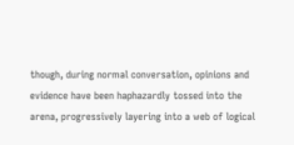though, during normal conversation, opinions and evidence have been haphazardly tossed into the arena, progressively layering into a web of logical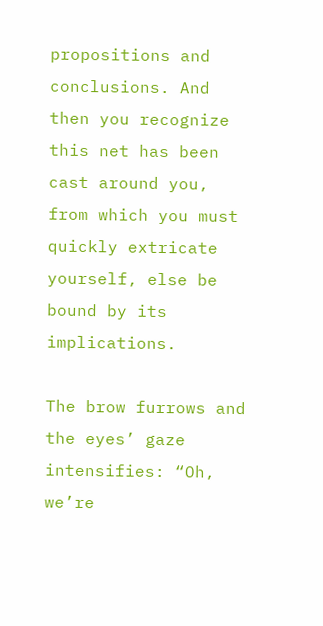propositions and conclusions. And then you recognize this net has been cast around you, from which you must quickly extricate yourself, else be bound by its implications.

The brow furrows and the eyes’ gaze intensifies: “Oh, we’re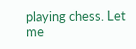playing chess. Let me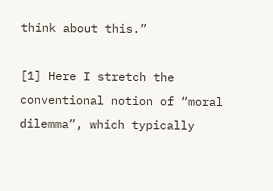think about this.”

[1] Here I stretch the conventional notion of “moral dilemma”, which typically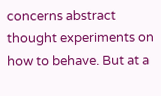concerns abstract thought experiments on how to behave. But at a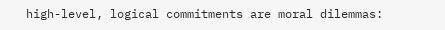high-level, logical commitments are moral dilemmas: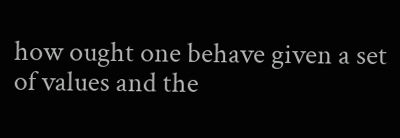how ought one behave given a set of values and the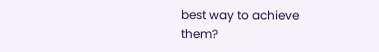best way to achieve them?